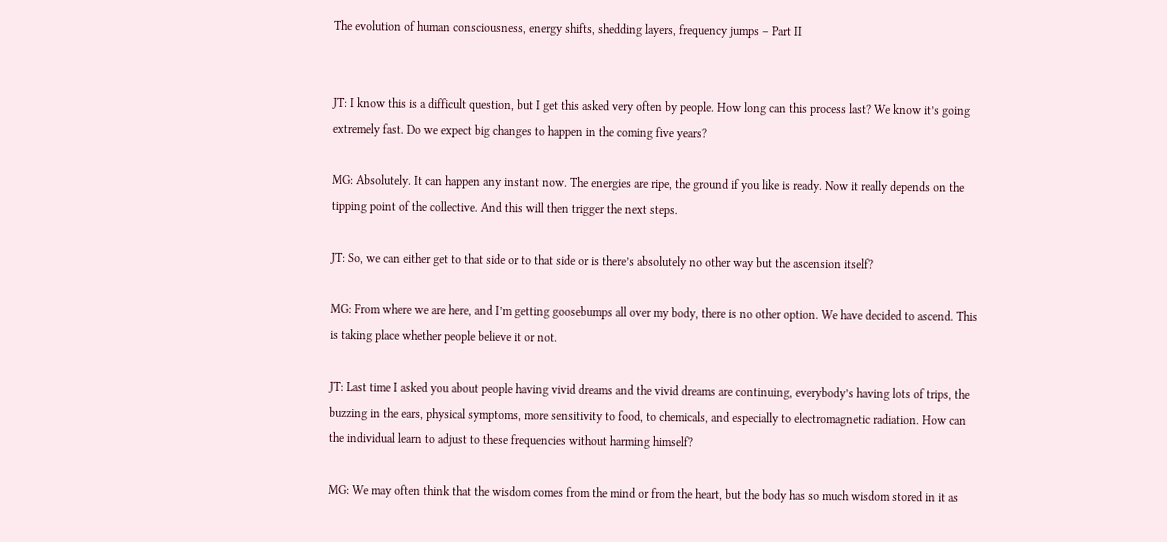The evolution of human consciousness, energy shifts, shedding layers, frequency jumps – Part II


JT: I know this is a difficult question, but I get this asked very often by people. How long can this process last? We know it’s going extremely fast. Do we expect big changes to happen in the coming five years?

MG: Absolutely. It can happen any instant now. The energies are ripe, the ground if you like is ready. Now it really depends on the tipping point of the collective. And this will then trigger the next steps.

JT: So, we can either get to that side or to that side or is there’s absolutely no other way but the ascension itself?

MG: From where we are here, and I’m getting goosebumps all over my body, there is no other option. We have decided to ascend. This is taking place whether people believe it or not.

JT: Last time I asked you about people having vivid dreams and the vivid dreams are continuing, everybody’s having lots of trips, the buzzing in the ears, physical symptoms, more sensitivity to food, to chemicals, and especially to electromagnetic radiation. How can the individual learn to adjust to these frequencies without harming himself?

MG: We may often think that the wisdom comes from the mind or from the heart, but the body has so much wisdom stored in it as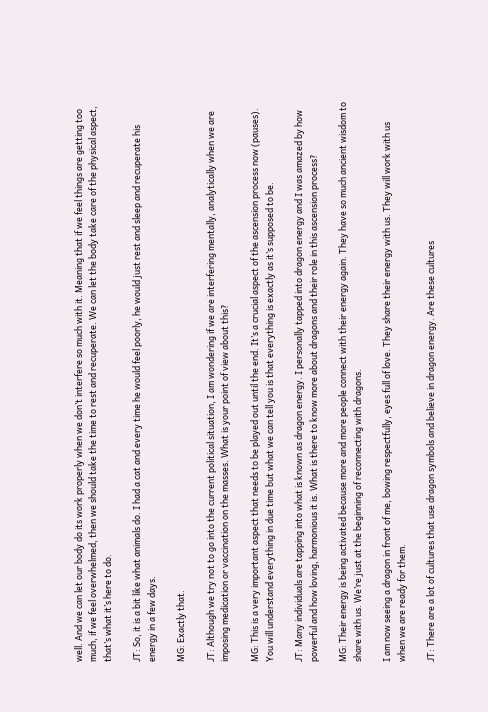well. And we can let our body do its work properly when we don’t interfere so much with it. Meaning that if we feel things are getting too much, if we feel overwhelmed, then we should take the time to rest and recuperate. We can let the body take care of the physical aspect, that’s what it’s here to do.

JT: So, it is a bit like what animals do. I had a cat and every time he would feel poorly, he would just rest and sleep and recuperate his energy in a few days.

MG: Exactly that.

JT: Although we try not to go into the current political situation, I am wondering if we are interfering mentally, analytically when we are imposing medication or vaccination on the masses. What is your point of view about this?

MG: This is a very important aspect that needs to be played out until the end. It’s a crucial aspect of the ascension process now (pauses). You will understand everything in due time but what we can tell you is that everything is exactly as it’s supposed to be.

JT: Many individuals are tapping into what is known as dragon energy. I personally tapped into dragon energy and I was amazed by how powerful and how loving, harmonious it is. What is there to know more about dragons and their role in this ascension process?

MG: Their energy is being activated because more and more people connect with their energy again. They have so much ancient wisdom to share with us. We’re just at the beginning of reconnecting with dragons.

I am now seeing a dragon in front of me, bowing respectfully, eyes full of love. They share their energy with us. They will work with us when we are ready for them.

JT: There are a lot of cultures that use dragon symbols and believe in dragon energy. Are these cultures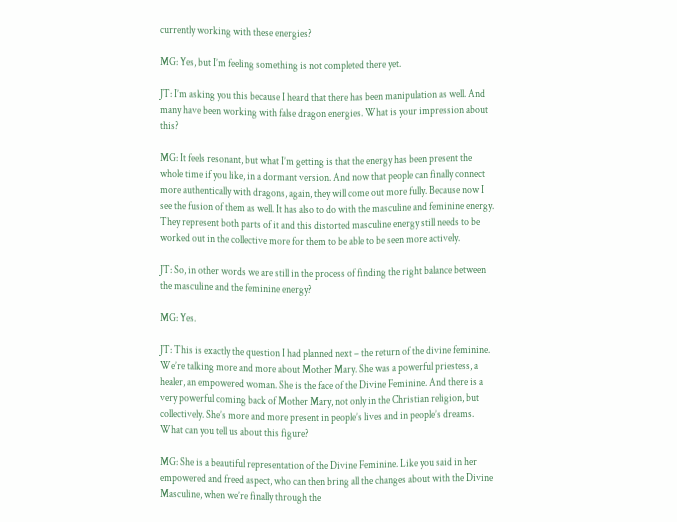currently working with these energies?

MG: Yes, but I’m feeling something is not completed there yet.

JT: I’m asking you this because I heard that there has been manipulation as well. And many have been working with false dragon energies. What is your impression about this?

MG: It feels resonant, but what I’m getting is that the energy has been present the whole time if you like, in a dormant version. And now that people can finally connect more authentically with dragons, again, they will come out more fully. Because now I see the fusion of them as well. It has also to do with the masculine and feminine energy. They represent both parts of it and this distorted masculine energy still needs to be worked out in the collective more for them to be able to be seen more actively.

JT: So, in other words we are still in the process of finding the right balance between the masculine and the feminine energy?

MG: Yes.

JT: This is exactly the question I had planned next – the return of the divine feminine. We’re talking more and more about Mother Mary. She was a powerful priestess, a healer, an empowered woman. She is the face of the Divine Feminine. And there is a very powerful coming back of Mother Mary, not only in the Christian religion, but collectively. She’s more and more present in people’s lives and in people’s dreams. What can you tell us about this figure?

MG: She is a beautiful representation of the Divine Feminine. Like you said in her empowered and freed aspect, who can then bring all the changes about with the Divine Masculine, when we’re finally through the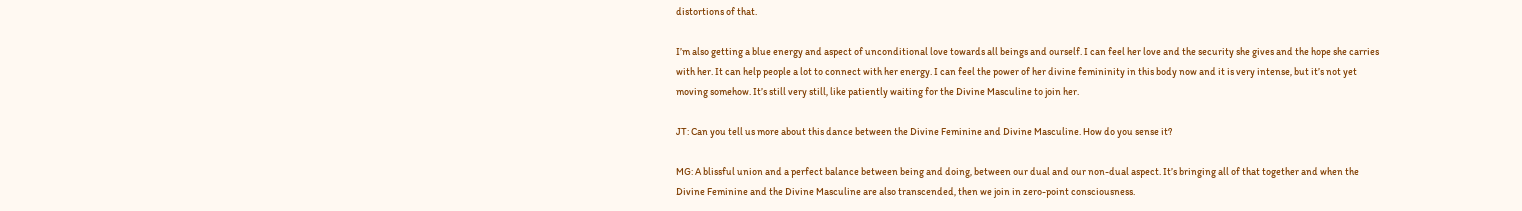distortions of that.

I’m also getting a blue energy and aspect of unconditional love towards all beings and ourself. I can feel her love and the security she gives and the hope she carries with her. It can help people a lot to connect with her energy. I can feel the power of her divine femininity in this body now and it is very intense, but it’s not yet moving somehow. It’s still very still, like patiently waiting for the Divine Masculine to join her.

JT: Can you tell us more about this dance between the Divine Feminine and Divine Masculine. How do you sense it?

MG: A blissful union and a perfect balance between being and doing, between our dual and our non-dual aspect. It’s bringing all of that together and when the Divine Feminine and the Divine Masculine are also transcended, then we join in zero-point consciousness.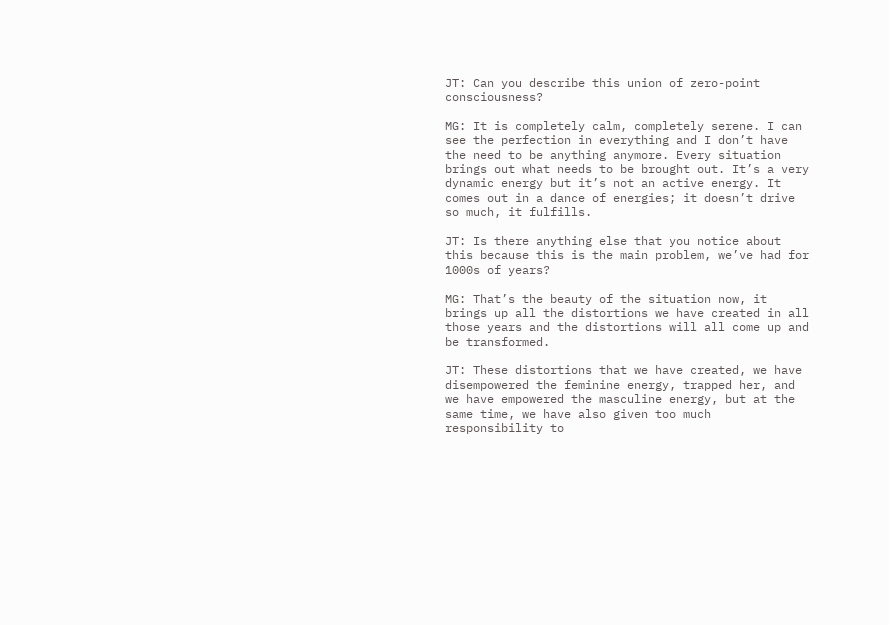JT: Can you describe this union of zero-point consciousness?

MG: It is completely calm, completely serene. I can see the perfection in everything and I don’t have the need to be anything anymore. Every situation brings out what needs to be brought out. It’s a very dynamic energy but it’s not an active energy. It comes out in a dance of energies; it doesn’t drive so much, it fulfills.

JT: Is there anything else that you notice about this because this is the main problem, we’ve had for 1000s of years?

MG: That’s the beauty of the situation now, it brings up all the distortions we have created in all those years and the distortions will all come up and be transformed.

JT: These distortions that we have created, we have disempowered the feminine energy, trapped her, and we have empowered the masculine energy, but at the same time, we have also given too much responsibility to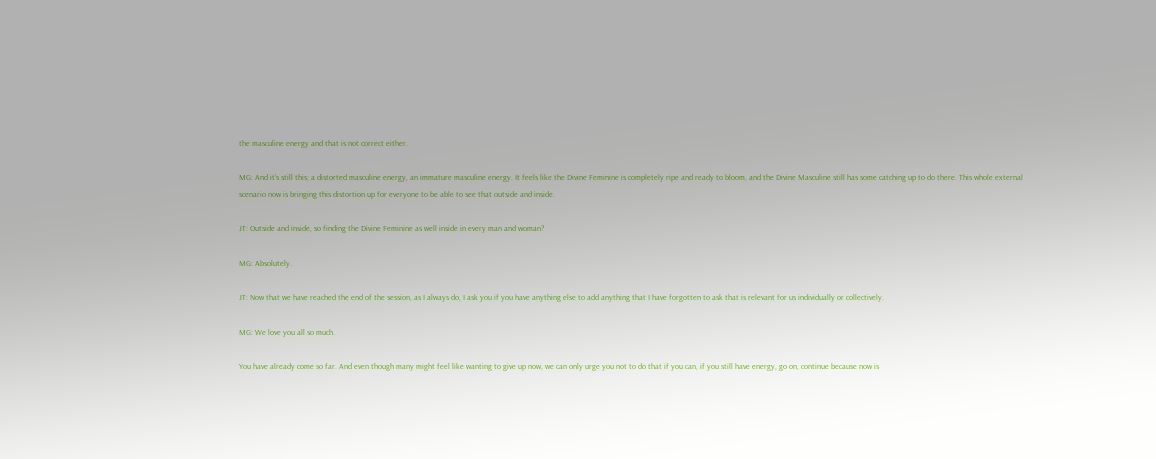the masculine energy and that is not correct either.

MG: And it’s still this; a distorted masculine energy, an immature masculine energy. It feels like the Divine Feminine is completely ripe and ready to bloom, and the Divine Masculine still has some catching up to do there. This whole external scenario now is bringing this distortion up for everyone to be able to see that outside and inside.

JT: Outside and inside, so finding the Divine Feminine as well inside in every man and woman?

MG: Absolutely.

JT: Now that we have reached the end of the session, as I always do, I ask you if you have anything else to add anything that I have forgotten to ask that is relevant for us individually or collectively.

MG: We love you all so much.

You have already come so far. And even though many might feel like wanting to give up now, we can only urge you not to do that if you can, if you still have energy, go on, continue because now is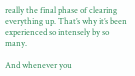really the final phase of clearing everything up. That’s why it’s been experienced so intensely by so many.

And whenever you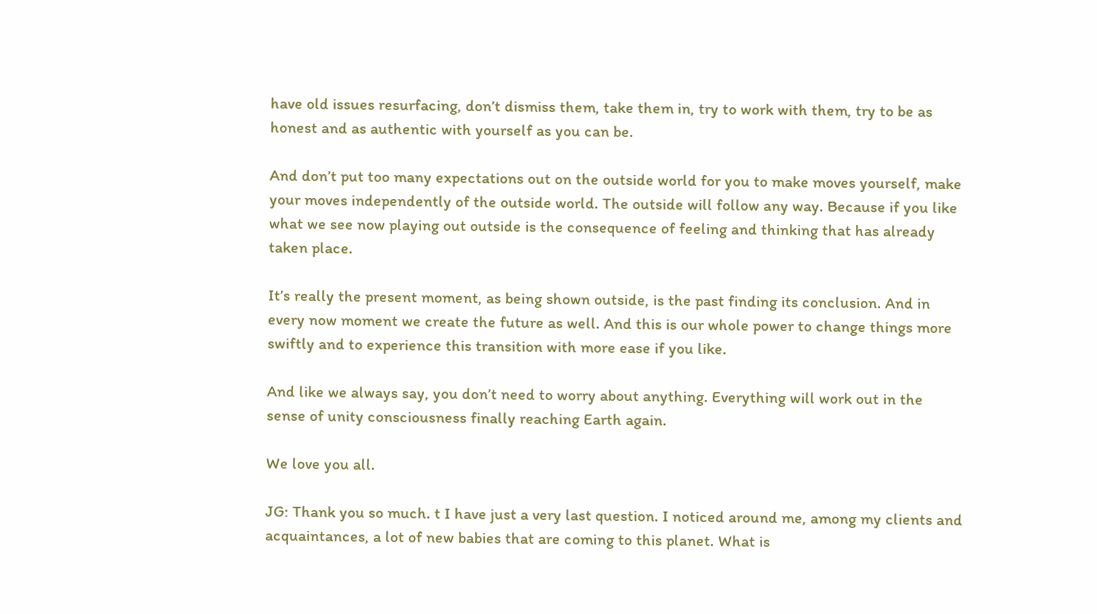have old issues resurfacing, don’t dismiss them, take them in, try to work with them, try to be as honest and as authentic with yourself as you can be.

And don’t put too many expectations out on the outside world for you to make moves yourself, make your moves independently of the outside world. The outside will follow any way. Because if you like what we see now playing out outside is the consequence of feeling and thinking that has already taken place.

It’s really the present moment, as being shown outside, is the past finding its conclusion. And in every now moment we create the future as well. And this is our whole power to change things more swiftly and to experience this transition with more ease if you like.

And like we always say, you don’t need to worry about anything. Everything will work out in the sense of unity consciousness finally reaching Earth again.

We love you all.

JG: Thank you so much. t I have just a very last question. I noticed around me, among my clients and acquaintances, a lot of new babies that are coming to this planet. What is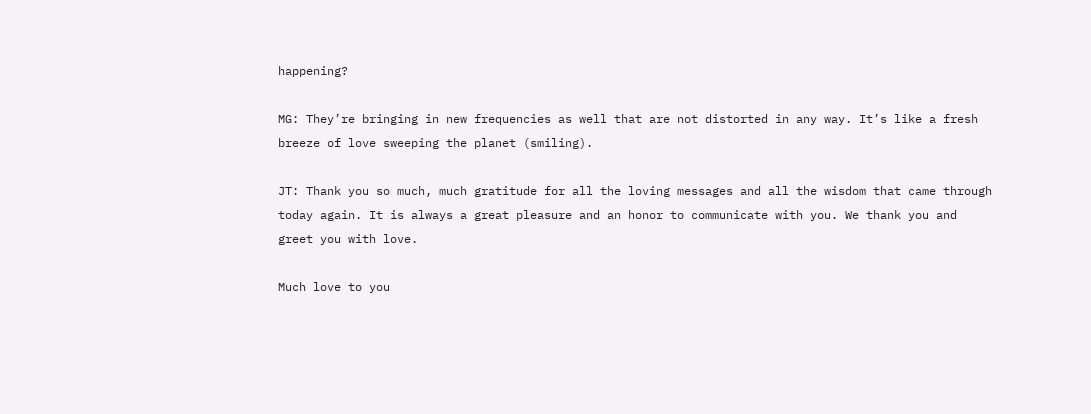happening?

MG: They’re bringing in new frequencies as well that are not distorted in any way. It’s like a fresh breeze of love sweeping the planet (smiling).

JT: Thank you so much, much gratitude for all the loving messages and all the wisdom that came through today again. It is always a great pleasure and an honor to communicate with you. We thank you and greet you with love.

Much love to you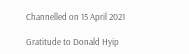Channelled on 15 April 2021

Gratitude to Donald Hyip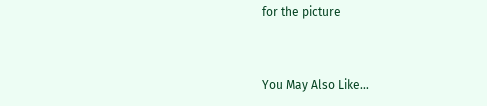for the picture


You May Also Like…